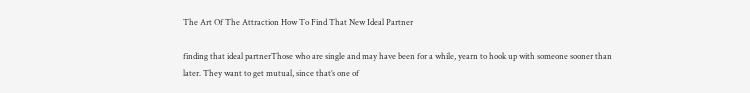The Art Of The Attraction How To Find That New Ideal Partner

finding that ideal partnerThose who are single and may have been for a while, yearn to hook up with someone sooner than later. They want to get mutual, since that’s one of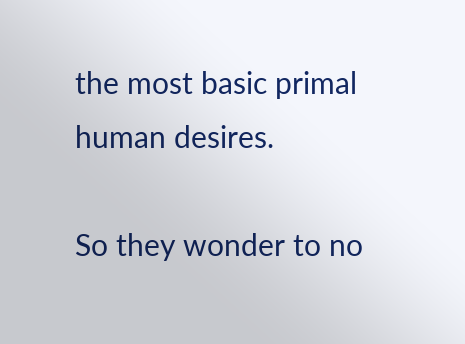the most basic primal human desires.

So they wonder to no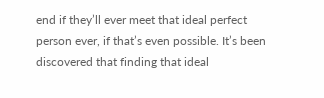end if they’ll ever meet that ideal perfect person ever, if that’s even possible. It’s been discovered that finding that ideal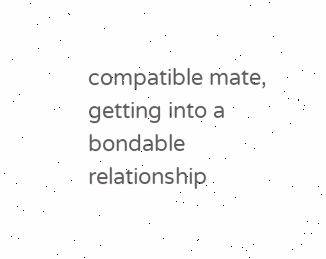compatible mate, getting into a bondable relationship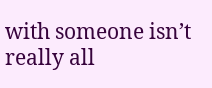with someone isn’t really all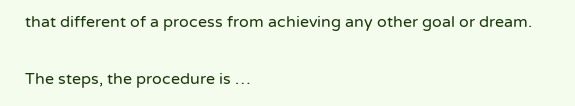that different of a process from achieving any other goal or dream.

The steps, the procedure is …